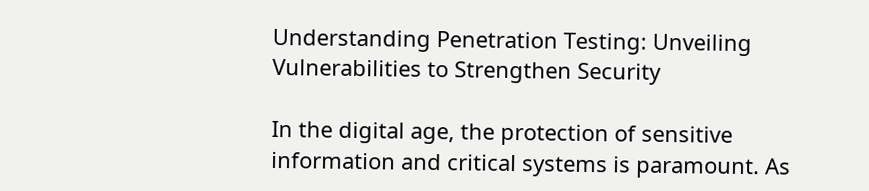Understanding Penetration Testing: Unveiling Vulnerabilities to Strengthen Security

In the digital age, the protection of sensitive information and critical systems is paramount. As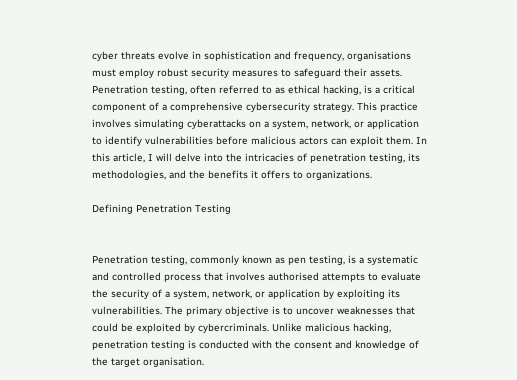cyber threats evolve in sophistication and frequency, organisations must employ robust security measures to safeguard their assets. Penetration testing, often referred to as ethical hacking, is a critical component of a comprehensive cybersecurity strategy. This practice involves simulating cyberattacks on a system, network, or application to identify vulnerabilities before malicious actors can exploit them. In this article, I will delve into the intricacies of penetration testing, its methodologies, and the benefits it offers to organizations.

Defining Penetration Testing


Penetration testing, commonly known as pen testing, is a systematic and controlled process that involves authorised attempts to evaluate the security of a system, network, or application by exploiting its vulnerabilities. The primary objective is to uncover weaknesses that could be exploited by cybercriminals. Unlike malicious hacking, penetration testing is conducted with the consent and knowledge of the target organisation.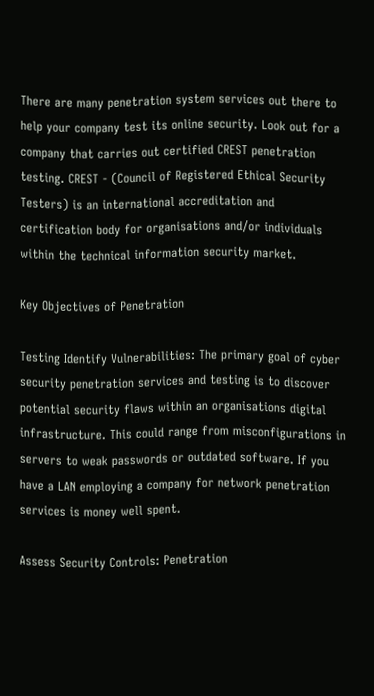There are many penetration system services out there to help your company test its online security. Look out for a company that carries out certified CREST penetration testing. CREST - (Council of Registered Ethical Security Testers) is an international accreditation and certification body for organisations and/or individuals within the technical information security market.

Key Objectives of Penetration

Testing Identify Vulnerabilities: The primary goal of cyber security penetration services and testing is to discover potential security flaws within an organisations digital infrastructure. This could range from misconfigurations in servers to weak passwords or outdated software. If you have a LAN employing a company for network penetration services is money well spent.

Assess Security Controls: Penetration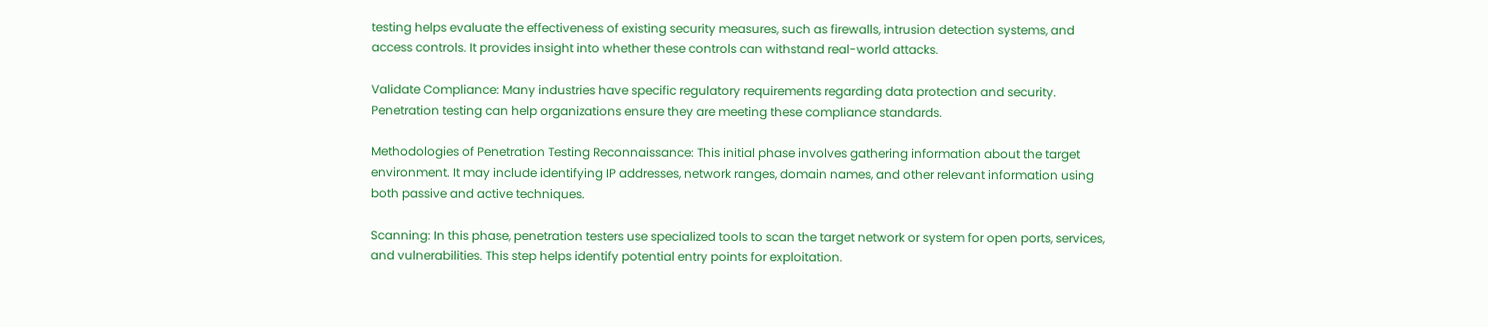testing helps evaluate the effectiveness of existing security measures, such as firewalls, intrusion detection systems, and access controls. It provides insight into whether these controls can withstand real-world attacks.

Validate Compliance: Many industries have specific regulatory requirements regarding data protection and security. Penetration testing can help organizations ensure they are meeting these compliance standards.

Methodologies of Penetration Testing Reconnaissance: This initial phase involves gathering information about the target environment. It may include identifying IP addresses, network ranges, domain names, and other relevant information using both passive and active techniques.

Scanning: In this phase, penetration testers use specialized tools to scan the target network or system for open ports, services, and vulnerabilities. This step helps identify potential entry points for exploitation.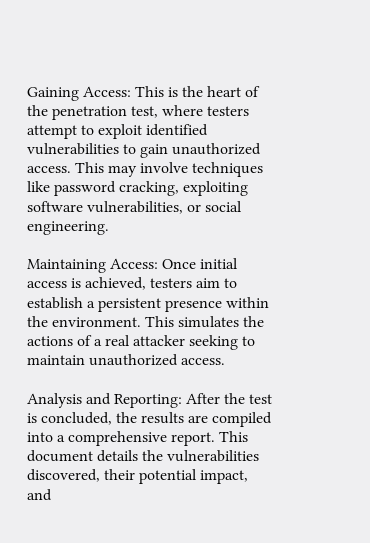Gaining Access: This is the heart of the penetration test, where testers attempt to exploit identified vulnerabilities to gain unauthorized access. This may involve techniques like password cracking, exploiting software vulnerabilities, or social engineering.

Maintaining Access: Once initial access is achieved, testers aim to establish a persistent presence within the environment. This simulates the actions of a real attacker seeking to maintain unauthorized access.

Analysis and Reporting: After the test is concluded, the results are compiled into a comprehensive report. This document details the vulnerabilities discovered, their potential impact, and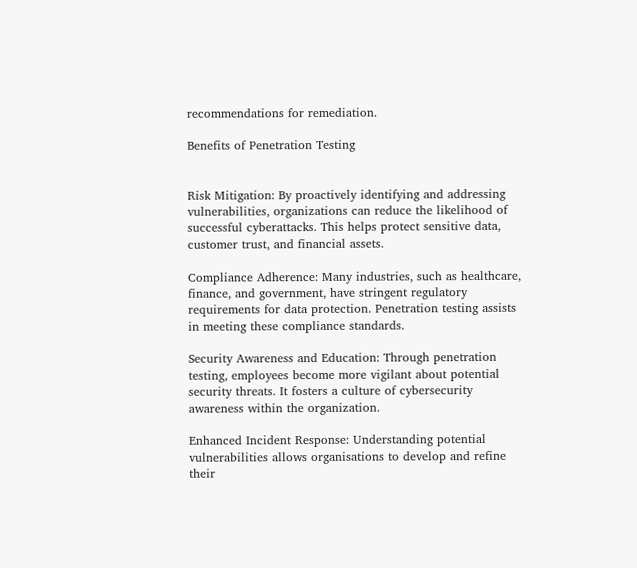recommendations for remediation.

Benefits of Penetration Testing


Risk Mitigation: By proactively identifying and addressing vulnerabilities, organizations can reduce the likelihood of successful cyberattacks. This helps protect sensitive data, customer trust, and financial assets.

Compliance Adherence: Many industries, such as healthcare, finance, and government, have stringent regulatory requirements for data protection. Penetration testing assists in meeting these compliance standards.

Security Awareness and Education: Through penetration testing, employees become more vigilant about potential security threats. It fosters a culture of cybersecurity awareness within the organization.

Enhanced Incident Response: Understanding potential vulnerabilities allows organisations to develop and refine their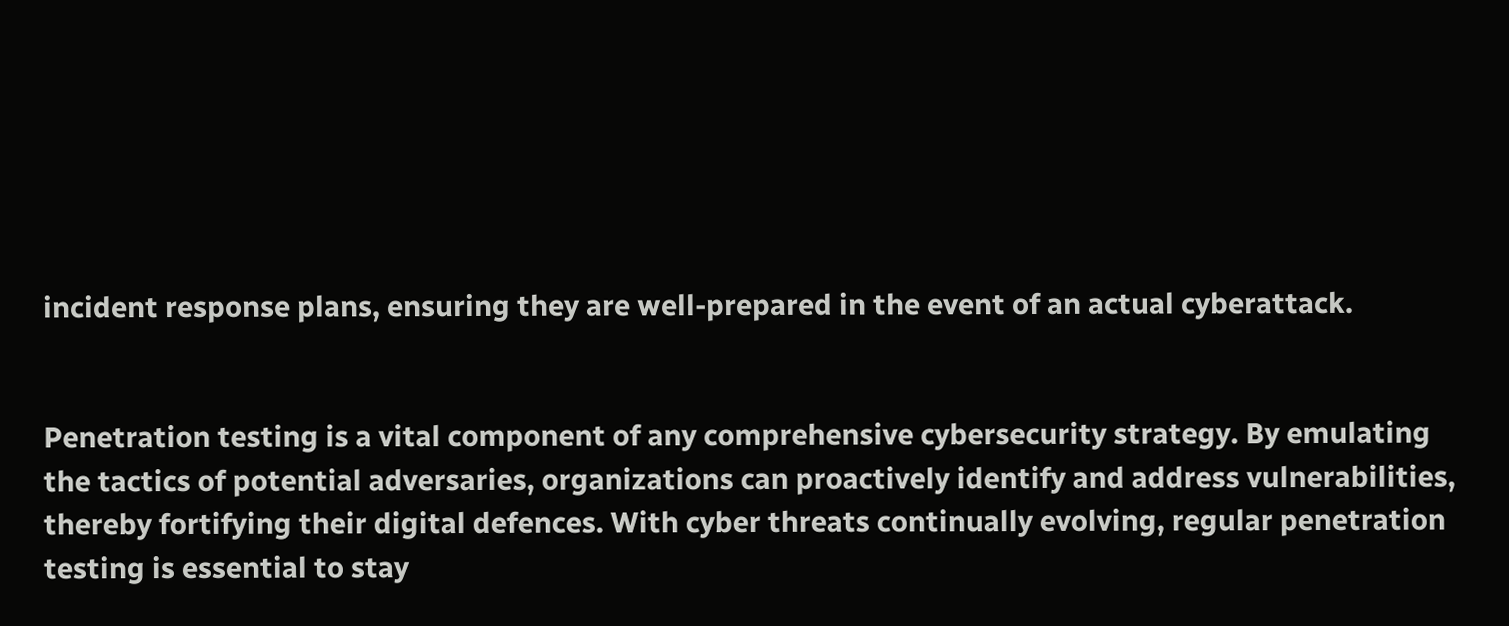incident response plans, ensuring they are well-prepared in the event of an actual cyberattack.


Penetration testing is a vital component of any comprehensive cybersecurity strategy. By emulating the tactics of potential adversaries, organizations can proactively identify and address vulnerabilities, thereby fortifying their digital defences. With cyber threats continually evolving, regular penetration testing is essential to stay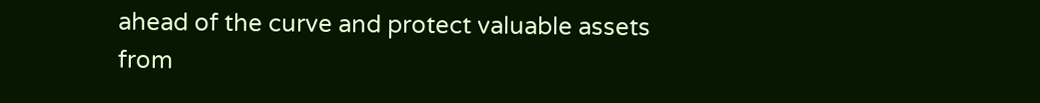ahead of the curve and protect valuable assets from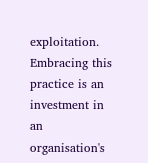exploitation. Embracing this practice is an investment in an organisation's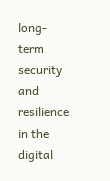long-term security and resilience in the digital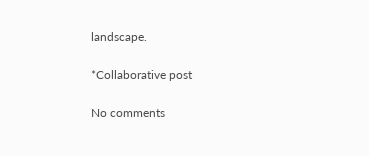landscape.

*Collaborative post

No comments